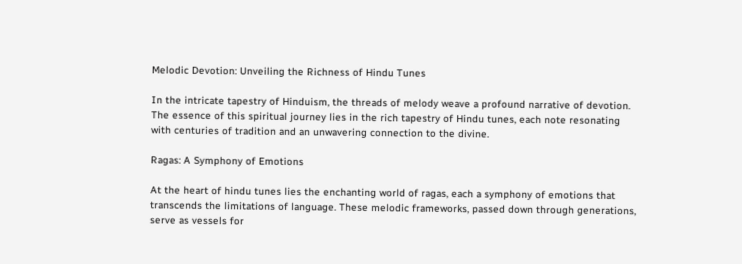Melodic Devotion: Unveiling the Richness of Hindu Tunes

In the intricate tapestry of Hinduism, the threads of melody weave a profound narrative of devotion. The essence of this spiritual journey lies in the rich tapestry of Hindu tunes, each note resonating with centuries of tradition and an unwavering connection to the divine.

Ragas: A Symphony of Emotions

At the heart of hindu tunes lies the enchanting world of ragas, each a symphony of emotions that transcends the limitations of language. These melodic frameworks, passed down through generations, serve as vessels for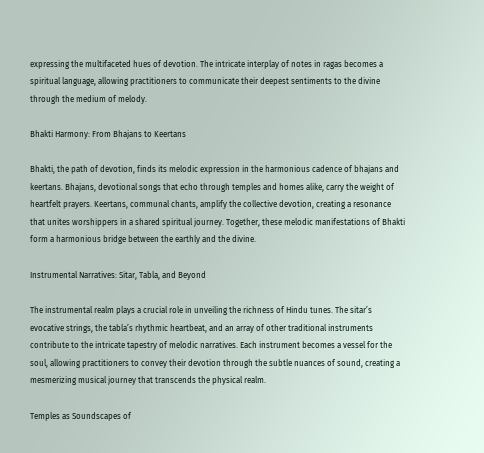expressing the multifaceted hues of devotion. The intricate interplay of notes in ragas becomes a spiritual language, allowing practitioners to communicate their deepest sentiments to the divine through the medium of melody.

Bhakti Harmony: From Bhajans to Keertans

Bhakti, the path of devotion, finds its melodic expression in the harmonious cadence of bhajans and keertans. Bhajans, devotional songs that echo through temples and homes alike, carry the weight of heartfelt prayers. Keertans, communal chants, amplify the collective devotion, creating a resonance that unites worshippers in a shared spiritual journey. Together, these melodic manifestations of Bhakti form a harmonious bridge between the earthly and the divine.

Instrumental Narratives: Sitar, Tabla, and Beyond

The instrumental realm plays a crucial role in unveiling the richness of Hindu tunes. The sitar’s evocative strings, the tabla’s rhythmic heartbeat, and an array of other traditional instruments contribute to the intricate tapestry of melodic narratives. Each instrument becomes a vessel for the soul, allowing practitioners to convey their devotion through the subtle nuances of sound, creating a mesmerizing musical journey that transcends the physical realm.

Temples as Soundscapes of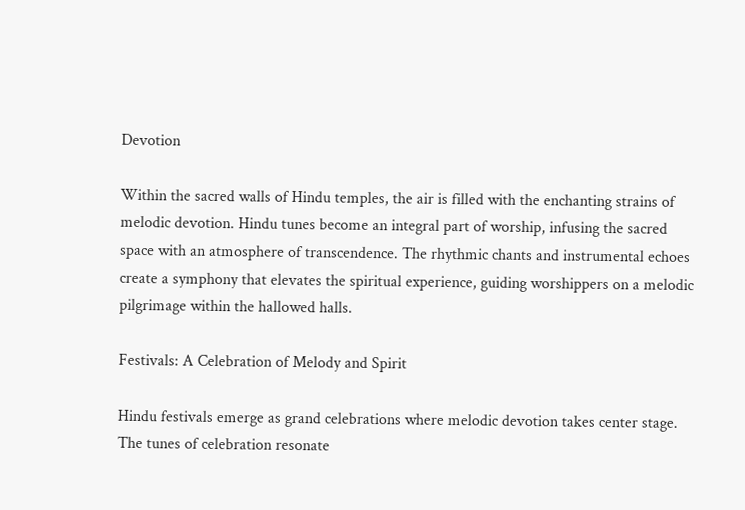Devotion

Within the sacred walls of Hindu temples, the air is filled with the enchanting strains of melodic devotion. Hindu tunes become an integral part of worship, infusing the sacred space with an atmosphere of transcendence. The rhythmic chants and instrumental echoes create a symphony that elevates the spiritual experience, guiding worshippers on a melodic pilgrimage within the hallowed halls.

Festivals: A Celebration of Melody and Spirit

Hindu festivals emerge as grand celebrations where melodic devotion takes center stage. The tunes of celebration resonate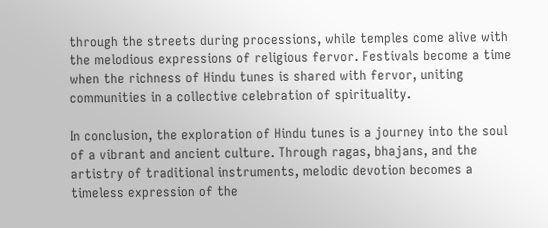through the streets during processions, while temples come alive with the melodious expressions of religious fervor. Festivals become a time when the richness of Hindu tunes is shared with fervor, uniting communities in a collective celebration of spirituality.

In conclusion, the exploration of Hindu tunes is a journey into the soul of a vibrant and ancient culture. Through ragas, bhajans, and the artistry of traditional instruments, melodic devotion becomes a timeless expression of the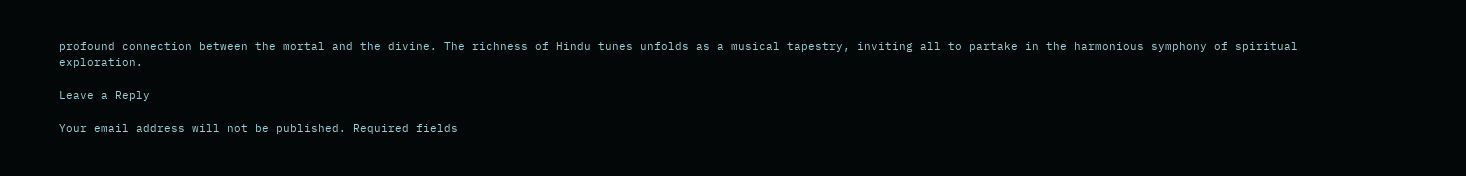profound connection between the mortal and the divine. The richness of Hindu tunes unfolds as a musical tapestry, inviting all to partake in the harmonious symphony of spiritual exploration.

Leave a Reply

Your email address will not be published. Required fields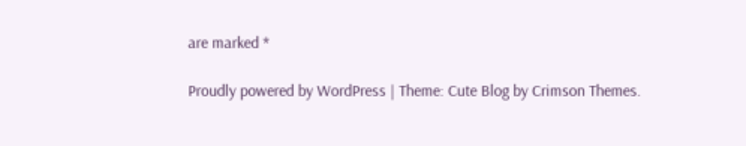are marked *

Proudly powered by WordPress | Theme: Cute Blog by Crimson Themes.